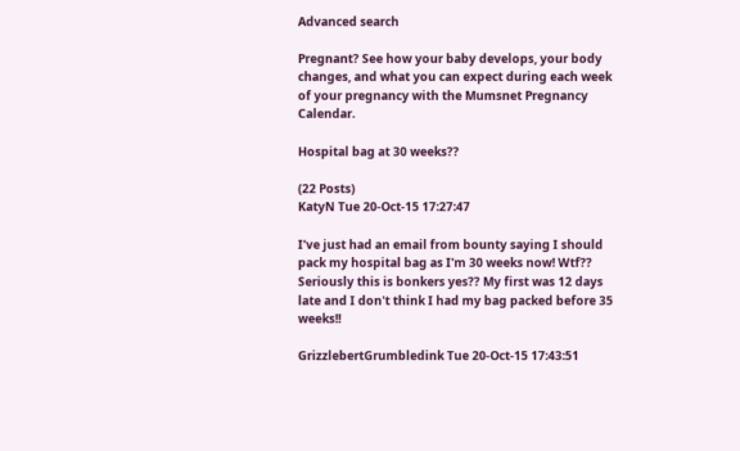Advanced search

Pregnant? See how your baby develops, your body changes, and what you can expect during each week of your pregnancy with the Mumsnet Pregnancy Calendar.

Hospital bag at 30 weeks??

(22 Posts)
KatyN Tue 20-Oct-15 17:27:47

I've just had an email from bounty saying I should pack my hospital bag as I'm 30 weeks now! Wtf??
Seriously this is bonkers yes?? My first was 12 days late and I don't think I had my bag packed before 35 weeks!!

GrizzlebertGrumbledink Tue 20-Oct-15 17:43:51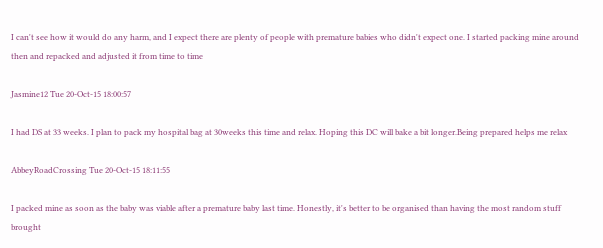I can't see how it would do any harm, and I expect there are plenty of people with premature babies who didn't expect one. I started packing mine around then and repacked and adjusted it from time to time

Jasmine12 Tue 20-Oct-15 18:00:57

I had DS at 33 weeks. I plan to pack my hospital bag at 30weeks this time and relax. Hoping this DC will bake a bit longer.Being prepared helps me relax

AbbeyRoadCrossing Tue 20-Oct-15 18:11:55

I packed mine as soon as the baby was viable after a premature baby last time. Honestly, it's better to be organised than having the most random stuff brought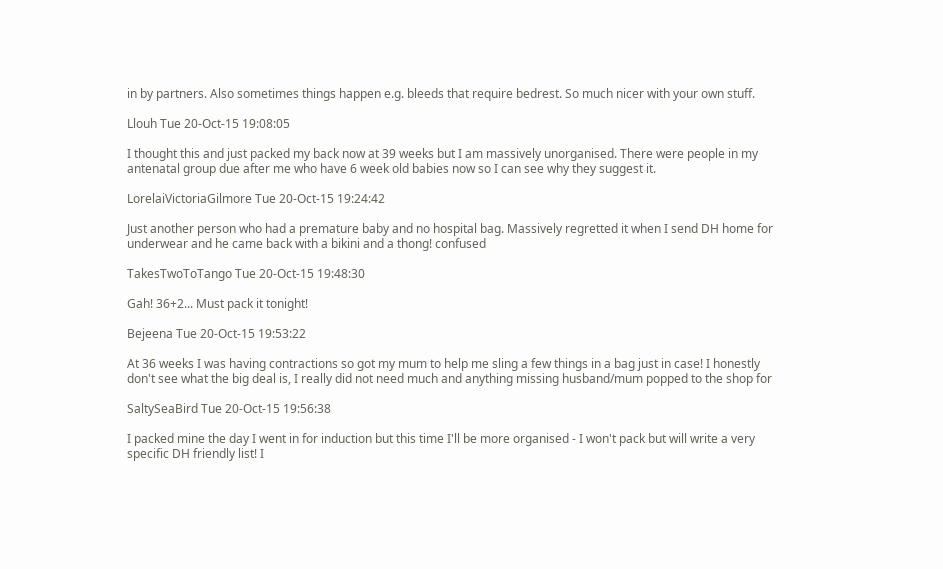in by partners. Also sometimes things happen e.g. bleeds that require bedrest. So much nicer with your own stuff.

Llouh Tue 20-Oct-15 19:08:05

I thought this and just packed my back now at 39 weeks but I am massively unorganised. There were people in my antenatal group due after me who have 6 week old babies now so I can see why they suggest it.

LorelaiVictoriaGilmore Tue 20-Oct-15 19:24:42

Just another person who had a premature baby and no hospital bag. Massively regretted it when I send DH home for underwear and he came back with a bikini and a thong! confused

TakesTwoToTango Tue 20-Oct-15 19:48:30

Gah! 36+2... Must pack it tonight!

Bejeena Tue 20-Oct-15 19:53:22

At 36 weeks I was having contractions so got my mum to help me sling a few things in a bag just in case! I honestly don't see what the big deal is, I really did not need much and anything missing husband/mum popped to the shop for

SaltySeaBird Tue 20-Oct-15 19:56:38

I packed mine the day I went in for induction but this time I'll be more organised - I won't pack but will write a very specific DH friendly list! I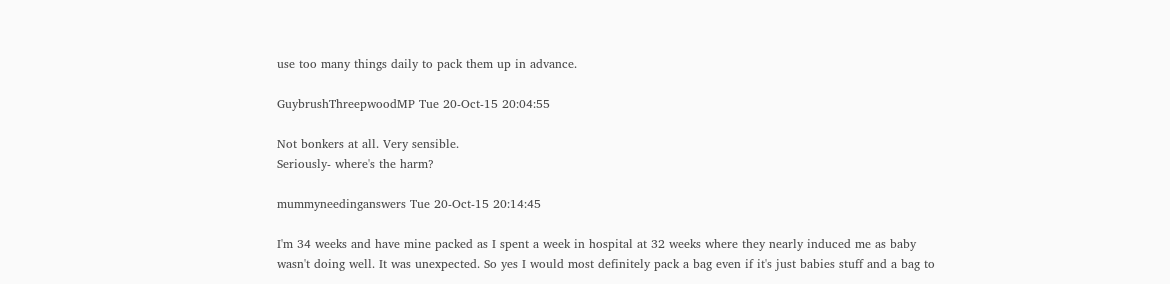use too many things daily to pack them up in advance.

GuybrushThreepwoodMP Tue 20-Oct-15 20:04:55

Not bonkers at all. Very sensible.
Seriously- where's the harm?

mummyneedinganswers Tue 20-Oct-15 20:14:45

I'm 34 weeks and have mine packed as I spent a week in hospital at 32 weeks where they nearly induced me as baby wasn't doing well. It was unexpected. So yes I would most definitely pack a bag even if it's just babies stuff and a bag to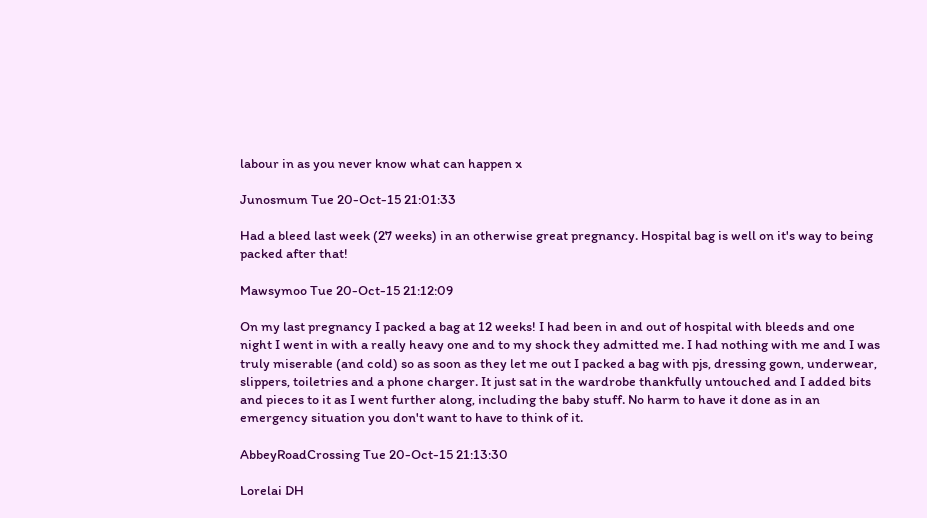labour in as you never know what can happen x

Junosmum Tue 20-Oct-15 21:01:33

Had a bleed last week (27 weeks) in an otherwise great pregnancy. Hospital bag is well on it's way to being packed after that!

Mawsymoo Tue 20-Oct-15 21:12:09

On my last pregnancy I packed a bag at 12 weeks! I had been in and out of hospital with bleeds and one night I went in with a really heavy one and to my shock they admitted me. I had nothing with me and I was truly miserable (and cold) so as soon as they let me out I packed a bag with pjs, dressing gown, underwear, slippers, toiletries and a phone charger. It just sat in the wardrobe thankfully untouched and I added bits and pieces to it as I went further along, including the baby stuff. No harm to have it done as in an emergency situation you don't want to have to think of it.

AbbeyRoadCrossing Tue 20-Oct-15 21:13:30

Lorelai DH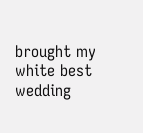brought my white best wedding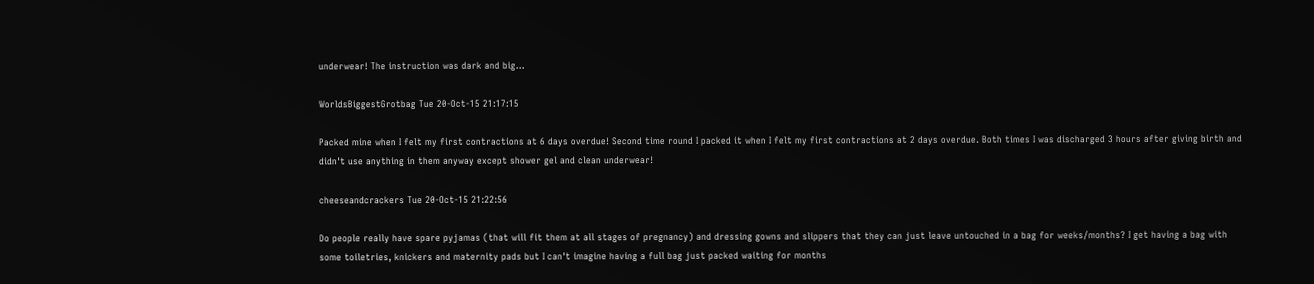underwear! The instruction was dark and big...

WorldsBiggestGrotbag Tue 20-Oct-15 21:17:15

Packed mine when I felt my first contractions at 6 days overdue! Second time round I packed it when I felt my first contractions at 2 days overdue. Both times I was discharged 3 hours after giving birth and didn't use anything in them anyway except shower gel and clean underwear!

cheeseandcrackers Tue 20-Oct-15 21:22:56

Do people really have spare pyjamas (that will fit them at all stages of pregnancy) and dressing gowns and slippers that they can just leave untouched in a bag for weeks/months? I get having a bag with some toiletries, knickers and maternity pads but I can't imagine having a full bag just packed waiting for months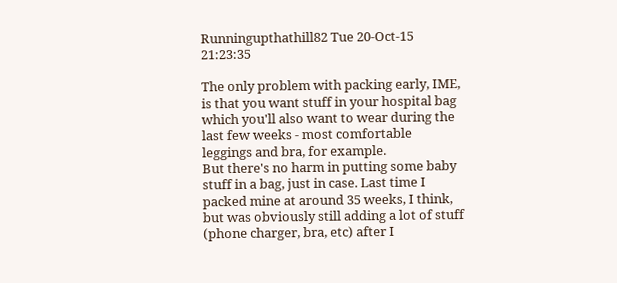Runningupthathill82 Tue 20-Oct-15 21:23:35

The only problem with packing early, IME, is that you want stuff in your hospital bag which you'll also want to wear during the last few weeks - most comfortable leggings and bra, for example.
But there's no harm in putting some baby stuff in a bag, just in case. Last time I packed mine at around 35 weeks, I think, but was obviously still adding a lot of stuff (phone charger, bra, etc) after I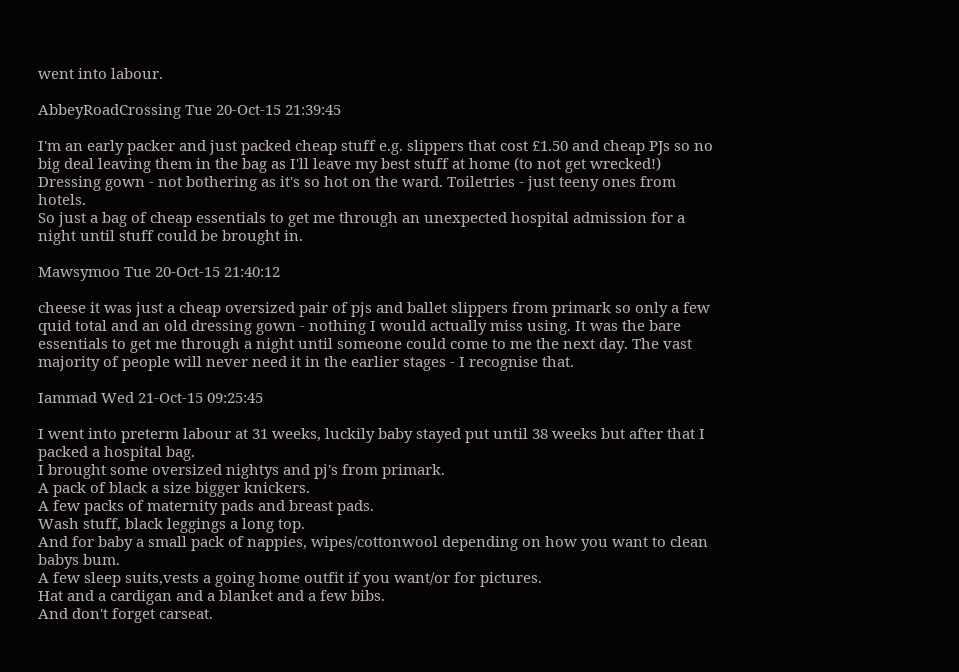went into labour.

AbbeyRoadCrossing Tue 20-Oct-15 21:39:45

I'm an early packer and just packed cheap stuff e.g. slippers that cost £1.50 and cheap PJs so no big deal leaving them in the bag as I'll leave my best stuff at home (to not get wrecked!) Dressing gown - not bothering as it's so hot on the ward. Toiletries - just teeny ones from hotels.
So just a bag of cheap essentials to get me through an unexpected hospital admission for a night until stuff could be brought in.

Mawsymoo Tue 20-Oct-15 21:40:12

cheese it was just a cheap oversized pair of pjs and ballet slippers from primark so only a few quid total and an old dressing gown - nothing I would actually miss using. It was the bare essentials to get me through a night until someone could come to me the next day. The vast majority of people will never need it in the earlier stages - I recognise that.

Iammad Wed 21-Oct-15 09:25:45

I went into preterm labour at 31 weeks, luckily baby stayed put until 38 weeks but after that I packed a hospital bag.
I brought some oversized nightys and pj's from primark.
A pack of black a size bigger knickers.
A few packs of maternity pads and breast pads.
Wash stuff, black leggings a long top.
And for baby a small pack of nappies, wipes/cottonwool depending on how you want to clean babys bum.
A few sleep suits,vests a going home outfit if you want/or for pictures.
Hat and a cardigan and a blanket and a few bibs.
And don't forget carseat.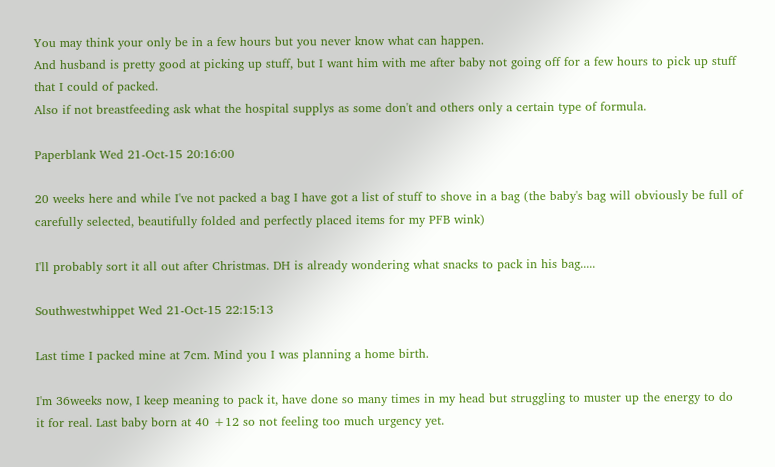You may think your only be in a few hours but you never know what can happen.
And husband is pretty good at picking up stuff, but I want him with me after baby not going off for a few hours to pick up stuff that I could of packed.
Also if not breastfeeding ask what the hospital supplys as some don't and others only a certain type of formula.

Paperblank Wed 21-Oct-15 20:16:00

20 weeks here and while I've not packed a bag I have got a list of stuff to shove in a bag (the baby's bag will obviously be full of carefully selected, beautifully folded and perfectly placed items for my PFB wink)

I'll probably sort it all out after Christmas. DH is already wondering what snacks to pack in his bag.....

Southwestwhippet Wed 21-Oct-15 22:15:13

Last time I packed mine at 7cm. Mind you I was planning a home birth.

I'm 36weeks now, I keep meaning to pack it, have done so many times in my head but struggling to muster up the energy to do it for real. Last baby born at 40 +12 so not feeling too much urgency yet.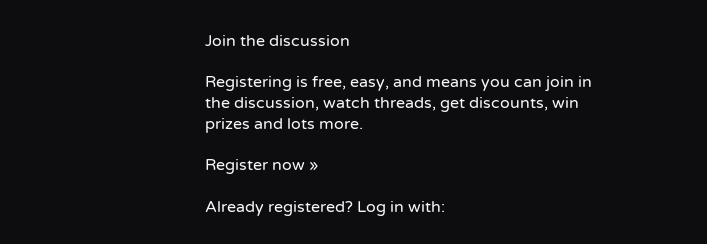Join the discussion

Registering is free, easy, and means you can join in the discussion, watch threads, get discounts, win prizes and lots more.

Register now »

Already registered? Log in with: